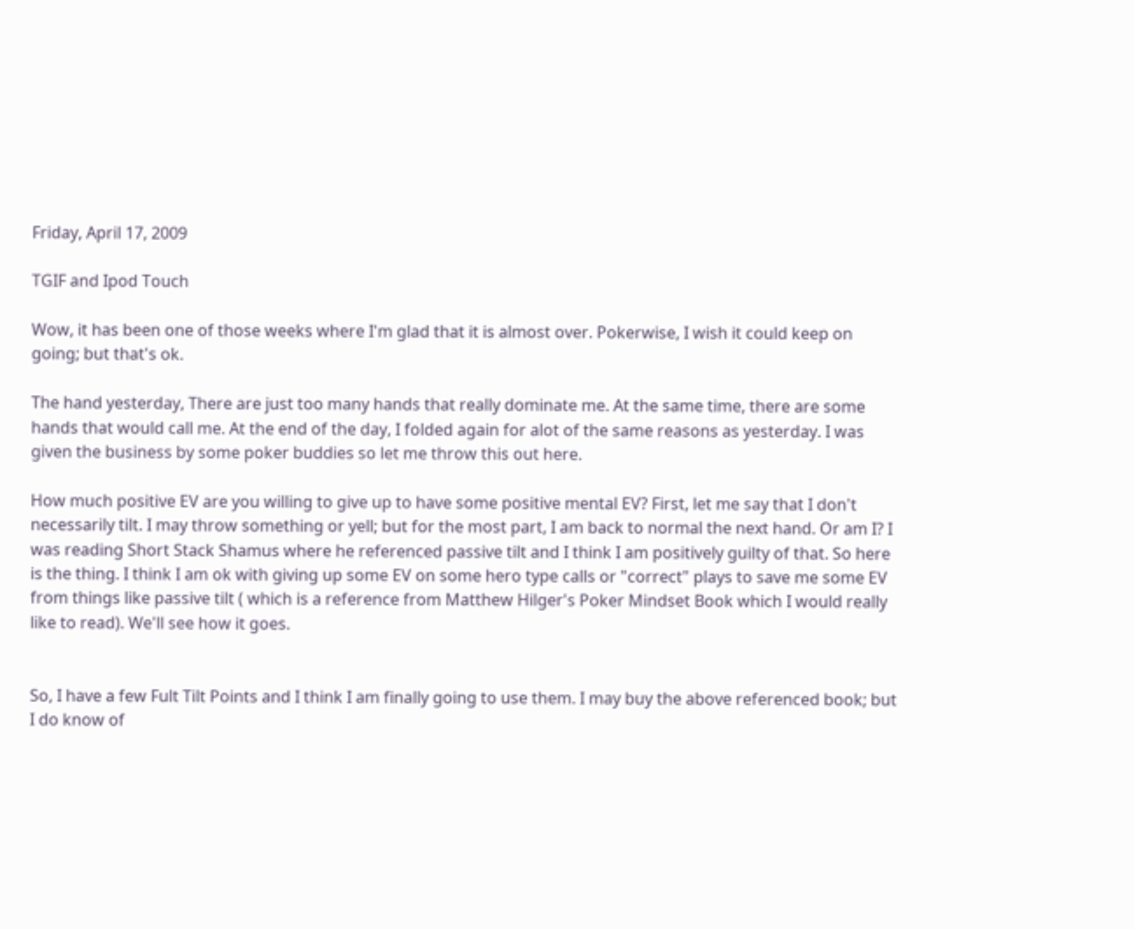Friday, April 17, 2009

TGIF and Ipod Touch

Wow, it has been one of those weeks where I'm glad that it is almost over. Pokerwise, I wish it could keep on going; but that's ok.

The hand yesterday, There are just too many hands that really dominate me. At the same time, there are some hands that would call me. At the end of the day, I folded again for alot of the same reasons as yesterday. I was given the business by some poker buddies so let me throw this out here.

How much positive EV are you willing to give up to have some positive mental EV? First, let me say that I don't necessarily tilt. I may throw something or yell; but for the most part, I am back to normal the next hand. Or am I? I was reading Short Stack Shamus where he referenced passive tilt and I think I am positively guilty of that. So here is the thing. I think I am ok with giving up some EV on some hero type calls or "correct" plays to save me some EV from things like passive tilt ( which is a reference from Matthew Hilger's Poker Mindset Book which I would really like to read). We'll see how it goes.


So, I have a few Fult Tilt Points and I think I am finally going to use them. I may buy the above referenced book; but I do know of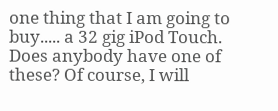one thing that I am going to buy..... a 32 gig iPod Touch. Does anybody have one of these? Of course, I will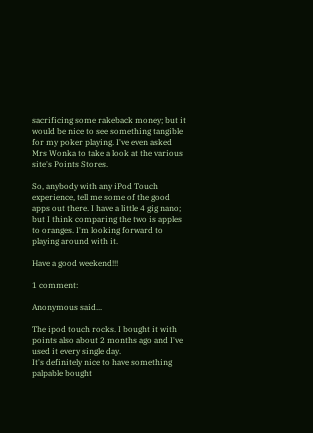sacrificing some rakeback money; but it would be nice to see something tangible for my poker playing. I've even asked Mrs Wonka to take a look at the various site's Points Stores.

So, anybody with any iPod Touch experience, tell me some of the good apps out there. I have a little 4 gig nano; but I think comparing the two is apples to oranges. I'm looking forward to playing around with it.

Have a good weekend!!!

1 comment:

Anonymous said...

The ipod touch rocks. I bought it with points also about 2 months ago and I've used it every single day.
It's definitely nice to have something palpable bought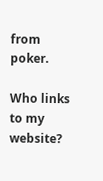from poker.

Who links to my website?